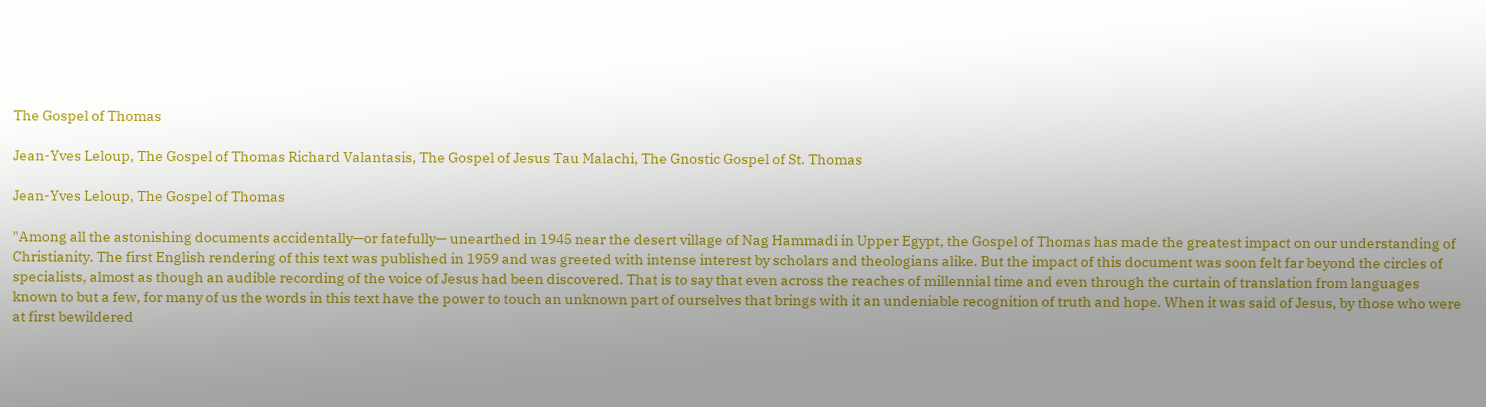The Gospel of Thomas

Jean-Yves Leloup, The Gospel of Thomas Richard Valantasis, The Gospel of Jesus Tau Malachi, The Gnostic Gospel of St. Thomas

Jean-Yves Leloup, The Gospel of Thomas

"Among all the astonishing documents accidentally—or fatefully— unearthed in 1945 near the desert village of Nag Hammadi in Upper Egypt, the Gospel of Thomas has made the greatest impact on our understanding of Christianity. The first English rendering of this text was published in 1959 and was greeted with intense interest by scholars and theologians alike. But the impact of this document was soon felt far beyond the circles of specialists, almost as though an audible recording of the voice of Jesus had been discovered. That is to say that even across the reaches of millennial time and even through the curtain of translation from languages known to but a few, for many of us the words in this text have the power to touch an unknown part of ourselves that brings with it an undeniable recognition of truth and hope. When it was said of Jesus, by those who were at first bewildered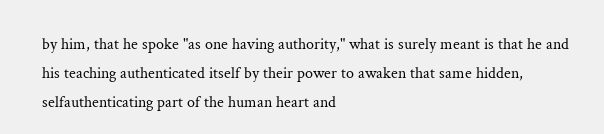by him, that he spoke "as one having authority," what is surely meant is that he and his teaching authenticated itself by their power to awaken that same hidden, selfauthenticating part of the human heart and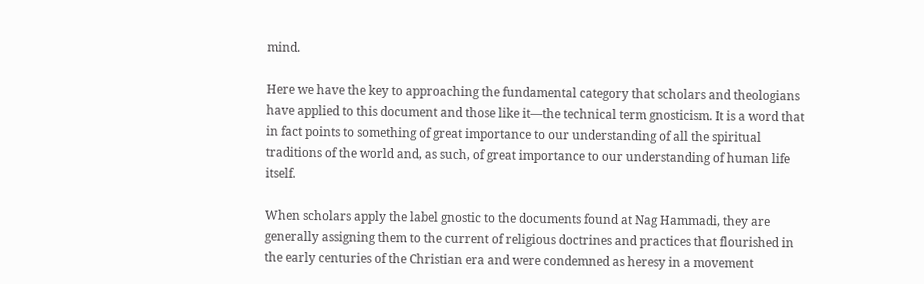mind.

Here we have the key to approaching the fundamental category that scholars and theologians have applied to this document and those like it—the technical term gnosticism. It is a word that in fact points to something of great importance to our understanding of all the spiritual traditions of the world and, as such, of great importance to our understanding of human life itself.

When scholars apply the label gnostic to the documents found at Nag Hammadi, they are generally assigning them to the current of religious doctrines and practices that flourished in the early centuries of the Christian era and were condemned as heresy in a movement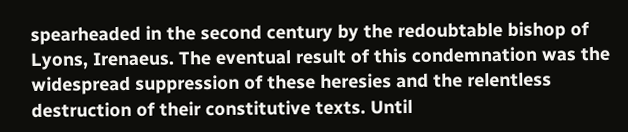spearheaded in the second century by the redoubtable bishop of Lyons, Irenaeus. The eventual result of this condemnation was the widespread suppression of these heresies and the relentless destruction of their constitutive texts. Until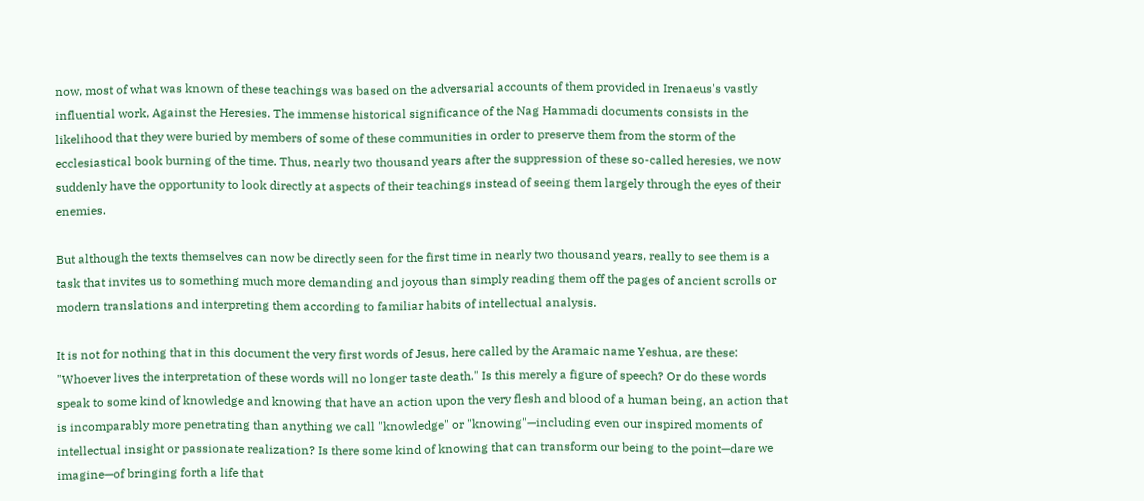now, most of what was known of these teachings was based on the adversarial accounts of them provided in Irenaeus's vastly influential work, Against the Heresies. The immense historical significance of the Nag Hammadi documents consists in the likelihood that they were buried by members of some of these communities in order to preserve them from the storm of the ecclesiastical book burning of the time. Thus, nearly two thousand years after the suppression of these so-called heresies, we now suddenly have the opportunity to look directly at aspects of their teachings instead of seeing them largely through the eyes of their enemies.

But although the texts themselves can now be directly seen for the first time in nearly two thousand years, really to see them is a task that invites us to something much more demanding and joyous than simply reading them off the pages of ancient scrolls or modern translations and interpreting them according to familiar habits of intellectual analysis.

It is not for nothing that in this document the very first words of Jesus, here called by the Aramaic name Yeshua, are these: "Whoever lives the interpretation of these words will no longer taste death." Is this merely a figure of speech? Or do these words speak to some kind of knowledge and knowing that have an action upon the very flesh and blood of a human being, an action that is incomparably more penetrating than anything we call "knowledge" or "knowing"—including even our inspired moments of intellectual insight or passionate realization? Is there some kind of knowing that can transform our being to the point—dare we imagine—of bringing forth a life that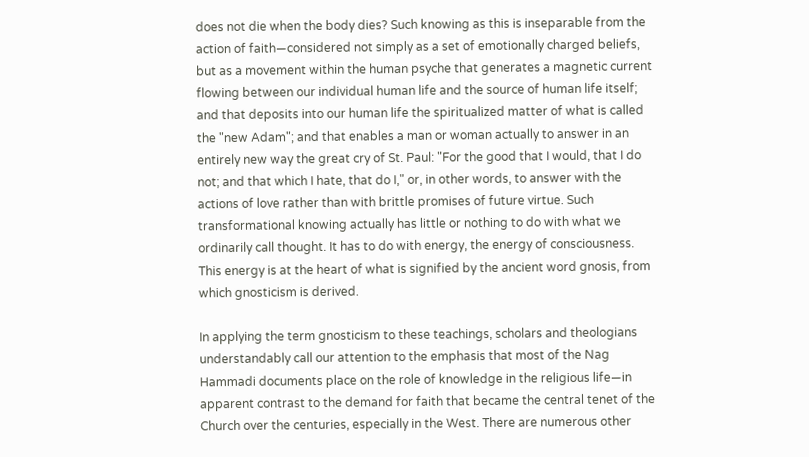does not die when the body dies? Such knowing as this is inseparable from the action of faith—considered not simply as a set of emotionally charged beliefs, but as a movement within the human psyche that generates a magnetic current flowing between our individual human life and the source of human life itself; and that deposits into our human life the spiritualized matter of what is called the "new Adam"; and that enables a man or woman actually to answer in an entirely new way the great cry of St. Paul: "For the good that I would, that I do not; and that which I hate, that do I," or, in other words, to answer with the actions of love rather than with brittle promises of future virtue. Such transformational knowing actually has little or nothing to do with what we ordinarily call thought. It has to do with energy, the energy of consciousness. This energy is at the heart of what is signified by the ancient word gnosis, from which gnosticism is derived.

In applying the term gnosticism to these teachings, scholars and theologians understandably call our attention to the emphasis that most of the Nag Hammadi documents place on the role of knowledge in the religious life—in apparent contrast to the demand for faith that became the central tenet of the Church over the centuries, especially in the West. There are numerous other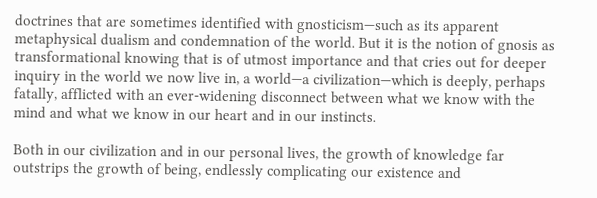doctrines that are sometimes identified with gnosticism—such as its apparent metaphysical dualism and condemnation of the world. But it is the notion of gnosis as transformational knowing that is of utmost importance and that cries out for deeper inquiry in the world we now live in, a world—a civilization—which is deeply, perhaps fatally, afflicted with an ever-widening disconnect between what we know with the mind and what we know in our heart and in our instincts.

Both in our civilization and in our personal lives, the growth of knowledge far outstrips the growth of being, endlessly complicating our existence and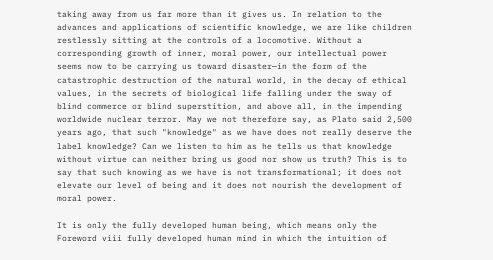taking away from us far more than it gives us. In relation to the advances and applications of scientific knowledge, we are like children restlessly sitting at the controls of a locomotive. Without a corresponding growth of inner, moral power, our intellectual power seems now to be carrying us toward disaster—in the form of the catastrophic destruction of the natural world, in the decay of ethical values, in the secrets of biological life falling under the sway of blind commerce or blind superstition, and above all, in the impending worldwide nuclear terror. May we not therefore say, as Plato said 2,500 years ago, that such "knowledge" as we have does not really deserve the label knowledge? Can we listen to him as he tells us that knowledge without virtue can neither bring us good nor show us truth? This is to say that such knowing as we have is not transformational; it does not elevate our level of being and it does not nourish the development of moral power.

It is only the fully developed human being, which means only the Foreword viii fully developed human mind in which the intuition of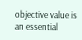objective value is an essential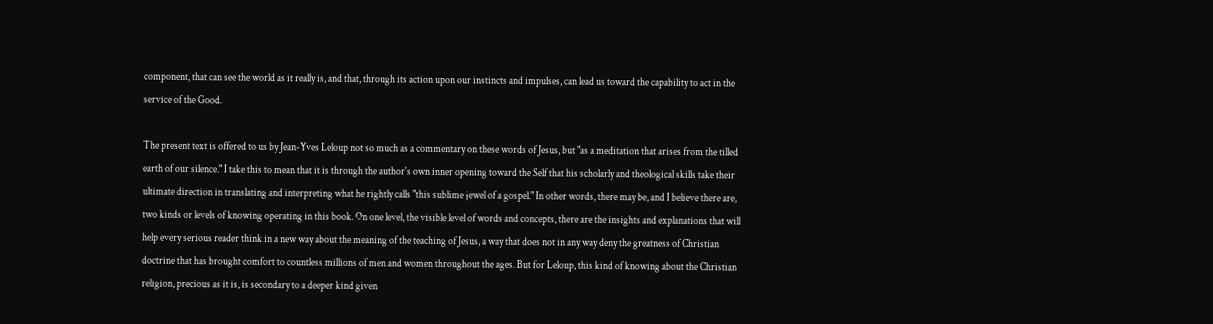component, that can see the world as it really is, and that, through its action upon our instincts and impulses, can lead us toward the capability to act in the service of the Good.

The present text is offered to us by Jean-Yves Leloup not so much as a commentary on these words of Jesus, but "as a meditation that arises from the tilled earth of our silence." I take this to mean that it is through the author's own inner opening toward the Self that his scholarly and theological skills take their ultimate direction in translating and interpreting what he rightly calls "this sublime jewel of a gospel." In other words, there may be, and I believe there are, two kinds or levels of knowing operating in this book. On one level, the visible level of words and concepts, there are the insights and explanations that will help every serious reader think in a new way about the meaning of the teaching of Jesus, a way that does not in any way deny the greatness of Christian doctrine that has brought comfort to countless millions of men and women throughout the ages. But for Leloup, this kind of knowing about the Christian religion, precious as it is, is secondary to a deeper kind given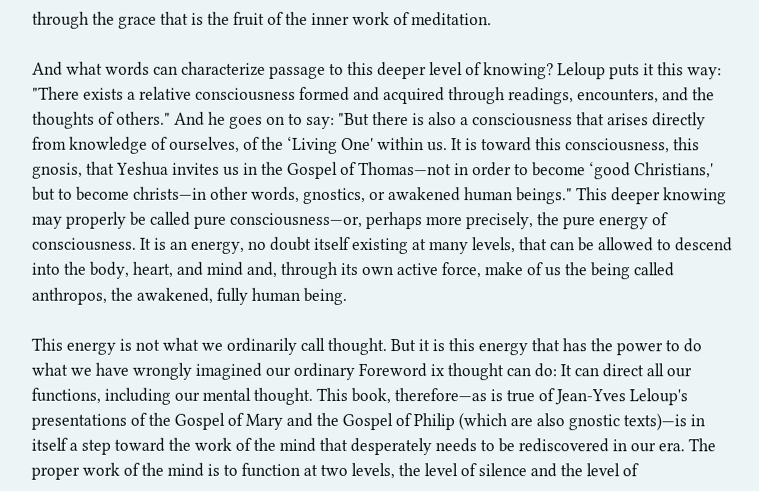through the grace that is the fruit of the inner work of meditation.

And what words can characterize passage to this deeper level of knowing? Leloup puts it this way: "There exists a relative consciousness formed and acquired through readings, encounters, and the thoughts of others." And he goes on to say: "But there is also a consciousness that arises directly from knowledge of ourselves, of the ‘Living One' within us. It is toward this consciousness, this gnosis, that Yeshua invites us in the Gospel of Thomas—not in order to become ‘good Christians,' but to become christs—in other words, gnostics, or awakened human beings." This deeper knowing may properly be called pure consciousness—or, perhaps more precisely, the pure energy of consciousness. It is an energy, no doubt itself existing at many levels, that can be allowed to descend into the body, heart, and mind and, through its own active force, make of us the being called anthropos, the awakened, fully human being.

This energy is not what we ordinarily call thought. But it is this energy that has the power to do what we have wrongly imagined our ordinary Foreword ix thought can do: It can direct all our functions, including our mental thought. This book, therefore—as is true of Jean-Yves Leloup's presentations of the Gospel of Mary and the Gospel of Philip (which are also gnostic texts)—is in itself a step toward the work of the mind that desperately needs to be rediscovered in our era. The proper work of the mind is to function at two levels, the level of silence and the level of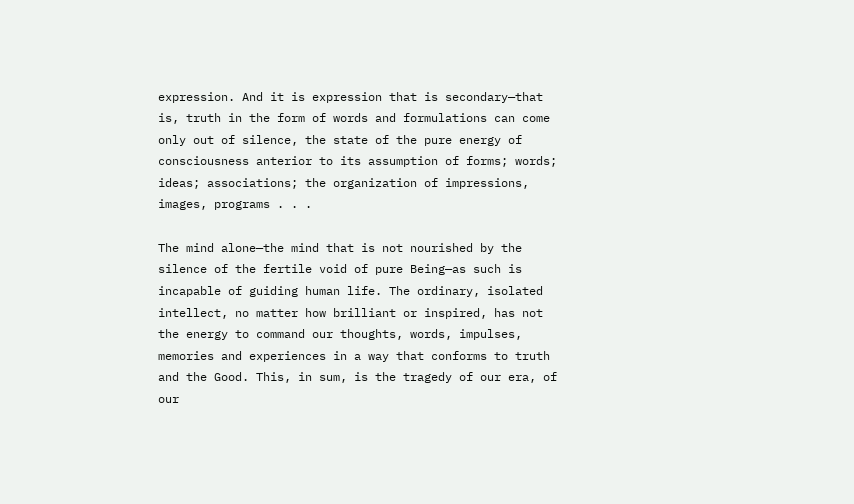expression. And it is expression that is secondary—that is, truth in the form of words and formulations can come only out of silence, the state of the pure energy of consciousness anterior to its assumption of forms; words; ideas; associations; the organization of impressions, images, programs . . .

The mind alone—the mind that is not nourished by the silence of the fertile void of pure Being—as such is incapable of guiding human life. The ordinary, isolated intellect, no matter how brilliant or inspired, has not the energy to command our thoughts, words, impulses, memories and experiences in a way that conforms to truth and the Good. This, in sum, is the tragedy of our era, of our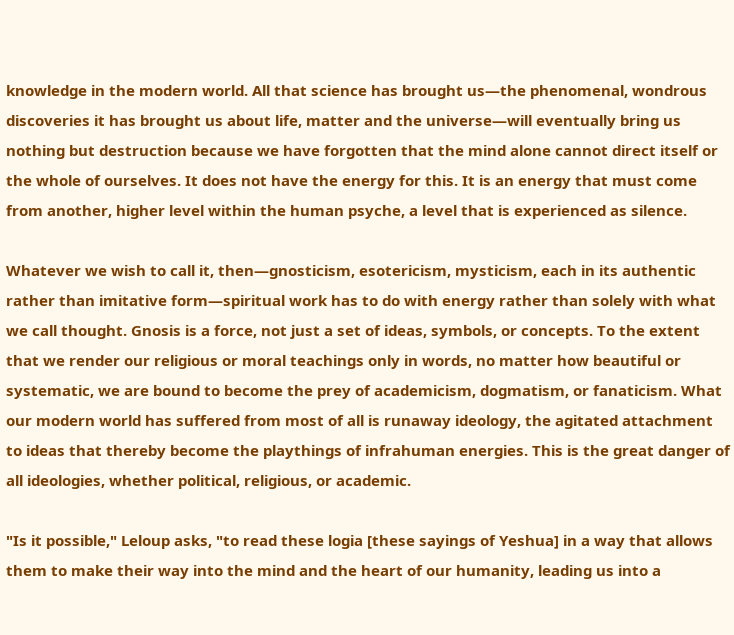knowledge in the modern world. All that science has brought us—the phenomenal, wondrous discoveries it has brought us about life, matter and the universe—will eventually bring us nothing but destruction because we have forgotten that the mind alone cannot direct itself or the whole of ourselves. It does not have the energy for this. It is an energy that must come from another, higher level within the human psyche, a level that is experienced as silence.

Whatever we wish to call it, then—gnosticism, esotericism, mysticism, each in its authentic rather than imitative form—spiritual work has to do with energy rather than solely with what we call thought. Gnosis is a force, not just a set of ideas, symbols, or concepts. To the extent that we render our religious or moral teachings only in words, no matter how beautiful or systematic, we are bound to become the prey of academicism, dogmatism, or fanaticism. What our modern world has suffered from most of all is runaway ideology, the agitated attachment to ideas that thereby become the playthings of infrahuman energies. This is the great danger of all ideologies, whether political, religious, or academic.

"Is it possible," Leloup asks, "to read these logia [these sayings of Yeshua] in a way that allows them to make their way into the mind and the heart of our humanity, leading us into a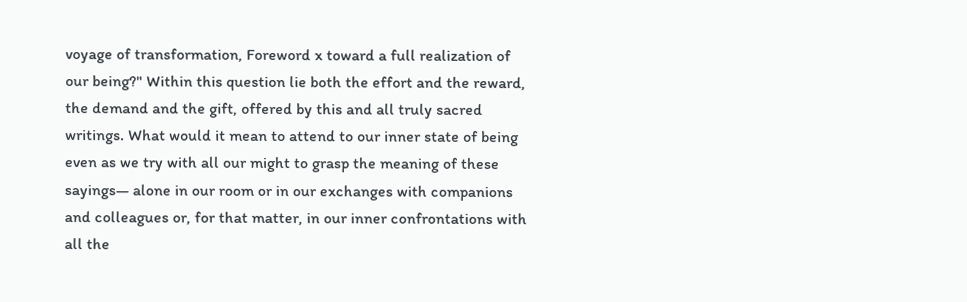voyage of transformation, Foreword x toward a full realization of our being?" Within this question lie both the effort and the reward, the demand and the gift, offered by this and all truly sacred writings. What would it mean to attend to our inner state of being even as we try with all our might to grasp the meaning of these sayings— alone in our room or in our exchanges with companions and colleagues or, for that matter, in our inner confrontations with all the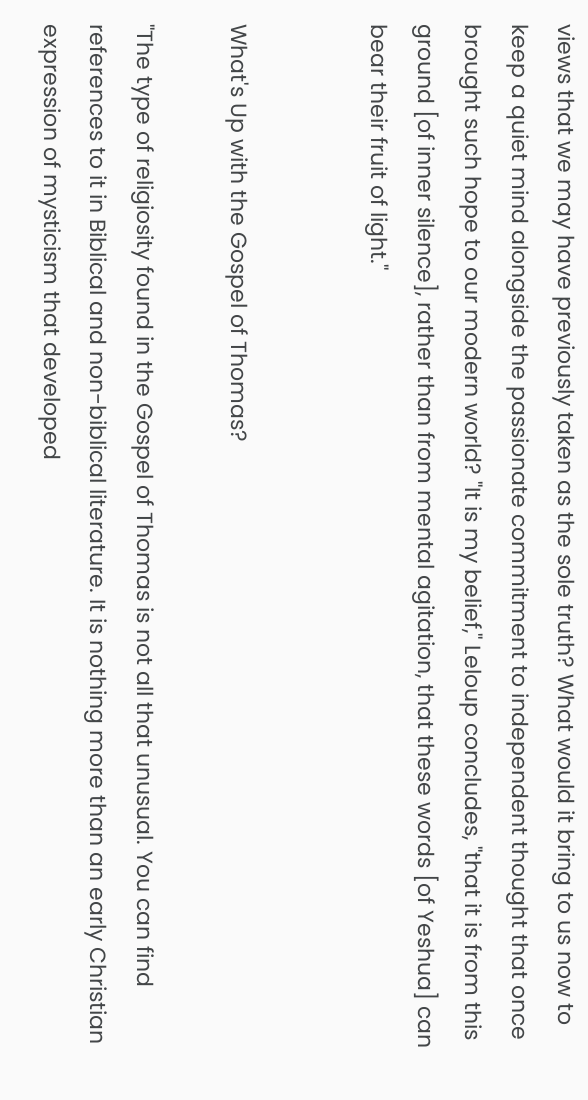views that we may have previously taken as the sole truth? What would it bring to us now to keep a quiet mind alongside the passionate commitment to independent thought that once brought such hope to our modern world? "It is my belief," Leloup concludes, "that it is from this ground [of inner silence], rather than from mental agitation, that these words [of Yeshua] can bear their fruit of light."


What's Up with the Gospel of Thomas?

"The type of religiosity found in the Gospel of Thomas is not all that unusual. You can find references to it in Biblical and non-biblical literature. It is nothing more than an early Christian expression of mysticism that developed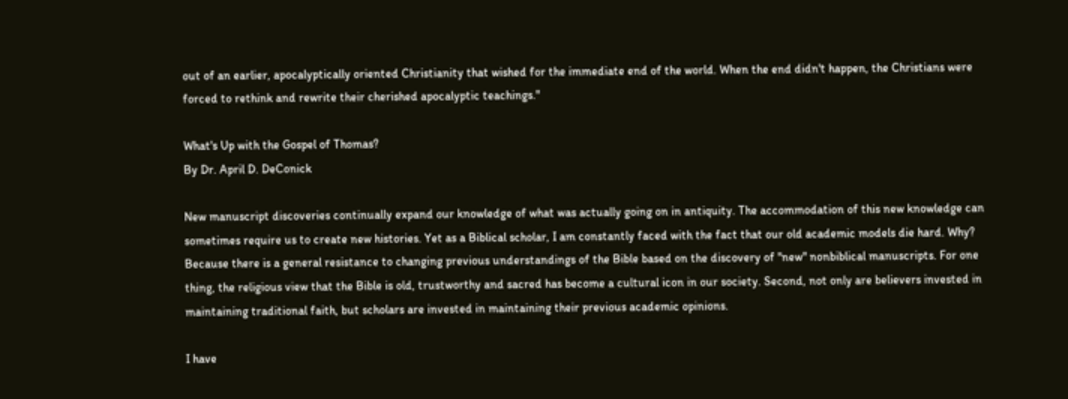out of an earlier, apocalyptically oriented Christianity that wished for the immediate end of the world. When the end didn't happen, the Christians were forced to rethink and rewrite their cherished apocalyptic teachings."

What's Up with the Gospel of Thomas?
By Dr. April D. DeConick

New manuscript discoveries continually expand our knowledge of what was actually going on in antiquity. The accommodation of this new knowledge can sometimes require us to create new histories. Yet as a Biblical scholar, I am constantly faced with the fact that our old academic models die hard. Why? Because there is a general resistance to changing previous understandings of the Bible based on the discovery of "new" nonbiblical manuscripts. For one thing, the religious view that the Bible is old, trustworthy and sacred has become a cultural icon in our society. Second, not only are believers invested in maintaining traditional faith, but scholars are invested in maintaining their previous academic opinions.

I have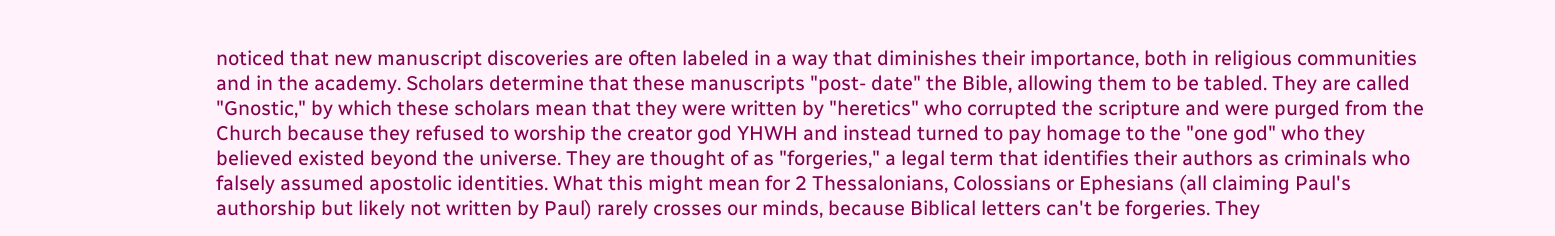noticed that new manuscript discoveries are often labeled in a way that diminishes their importance, both in religious communities and in the academy. Scholars determine that these manuscripts "post- date" the Bible, allowing them to be tabled. They are called "Gnostic," by which these scholars mean that they were written by "heretics" who corrupted the scripture and were purged from the Church because they refused to worship the creator god YHWH and instead turned to pay homage to the "one god" who they believed existed beyond the universe. They are thought of as "forgeries," a legal term that identifies their authors as criminals who falsely assumed apostolic identities. What this might mean for 2 Thessalonians, Colossians or Ephesians (all claiming Paul's authorship but likely not written by Paul) rarely crosses our minds, because Biblical letters can't be forgeries. They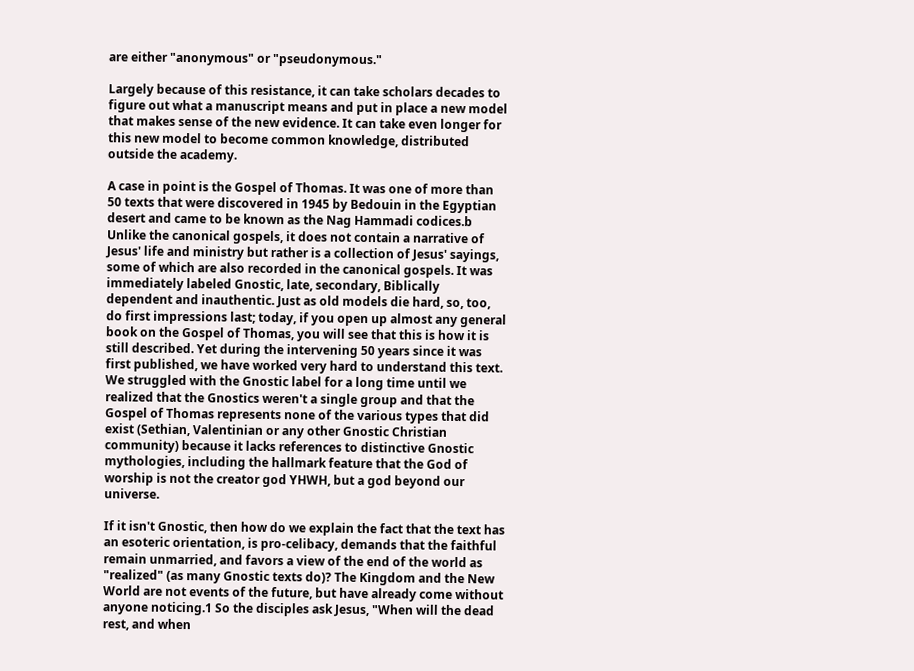are either "anonymous" or "pseudonymous."

Largely because of this resistance, it can take scholars decades to figure out what a manuscript means and put in place a new model that makes sense of the new evidence. It can take even longer for this new model to become common knowledge, distributed outside the academy.

A case in point is the Gospel of Thomas. It was one of more than 50 texts that were discovered in 1945 by Bedouin in the Egyptian desert and came to be known as the Nag Hammadi codices.b Unlike the canonical gospels, it does not contain a narrative of Jesus' life and ministry but rather is a collection of Jesus' sayings, some of which are also recorded in the canonical gospels. It was immediately labeled Gnostic, late, secondary, Biblically dependent and inauthentic. Just as old models die hard, so, too, do first impressions last; today, if you open up almost any general book on the Gospel of Thomas, you will see that this is how it is still described. Yet during the intervening 50 years since it was first published, we have worked very hard to understand this text. We struggled with the Gnostic label for a long time until we realized that the Gnostics weren't a single group and that the Gospel of Thomas represents none of the various types that did exist (Sethian, Valentinian or any other Gnostic Christian community) because it lacks references to distinctive Gnostic mythologies, including the hallmark feature that the God of worship is not the creator god YHWH, but a god beyond our universe.

If it isn't Gnostic, then how do we explain the fact that the text has an esoteric orientation, is pro-celibacy, demands that the faithful remain unmarried, and favors a view of the end of the world as "realized" (as many Gnostic texts do)? The Kingdom and the New World are not events of the future, but have already come without anyone noticing.1 So the disciples ask Jesus, "When will the dead rest, and when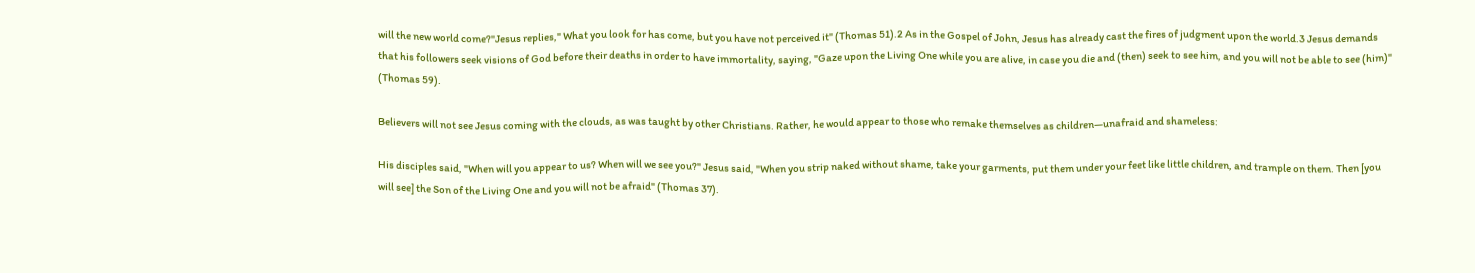will the new world come?"Jesus replies," What you look for has come, but you have not perceived it" (Thomas 51).2 As in the Gospel of John, Jesus has already cast the fires of judgment upon the world.3 Jesus demands that his followers seek visions of God before their deaths in order to have immortality, saying, "Gaze upon the Living One while you are alive, in case you die and (then) seek to see him, and you will not be able to see (him)" (Thomas 59).

Believers will not see Jesus coming with the clouds, as was taught by other Christians. Rather, he would appear to those who remake themselves as children—unafraid and shameless:

His disciples said, "When will you appear to us? When will we see you?" Jesus said, "When you strip naked without shame, take your garments, put them under your feet like little children, and trample on them. Then [you will see] the Son of the Living One and you will not be afraid" (Thomas 37).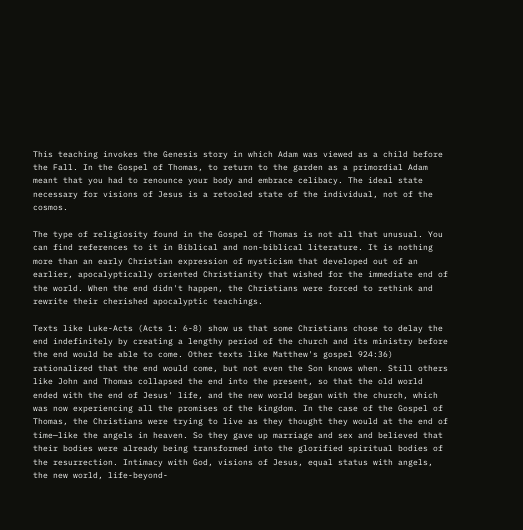This teaching invokes the Genesis story in which Adam was viewed as a child before the Fall. In the Gospel of Thomas, to return to the garden as a primordial Adam meant that you had to renounce your body and embrace celibacy. The ideal state necessary for visions of Jesus is a retooled state of the individual, not of the cosmos.

The type of religiosity found in the Gospel of Thomas is not all that unusual. You can find references to it in Biblical and non-biblical literature. It is nothing more than an early Christian expression of mysticism that developed out of an earlier, apocalyptically oriented Christianity that wished for the immediate end of the world. When the end didn't happen, the Christians were forced to rethink and rewrite their cherished apocalyptic teachings.

Texts like Luke-Acts (Acts 1: 6-8) show us that some Christians chose to delay the end indefinitely by creating a lengthy period of the church and its ministry before the end would be able to come. Other texts like Matthew's gospel 924:36) rationalized that the end would come, but not even the Son knows when. Still others like John and Thomas collapsed the end into the present, so that the old world ended with the end of Jesus' life, and the new world began with the church, which was now experiencing all the promises of the kingdom. In the case of the Gospel of Thomas, the Christians were trying to live as they thought they would at the end of time—like the angels in heaven. So they gave up marriage and sex and believed that their bodies were already being transformed into the glorified spiritual bodies of the resurrection. Intimacy with God, visions of Jesus, equal status with angels, the new world, life-beyond-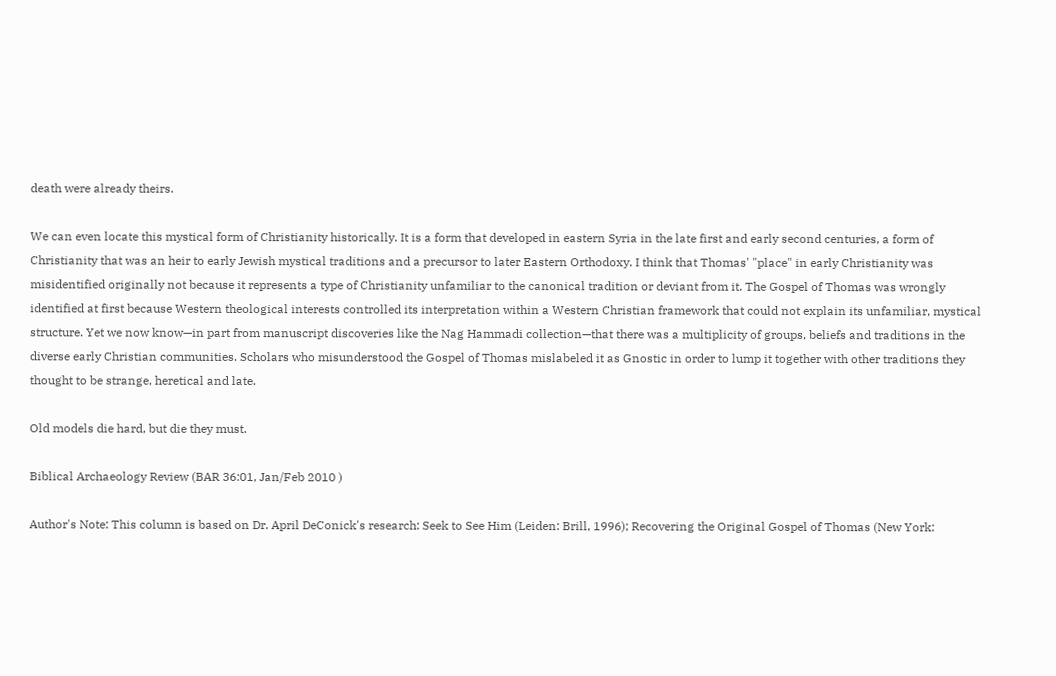death were already theirs.

We can even locate this mystical form of Christianity historically. It is a form that developed in eastern Syria in the late first and early second centuries, a form of Christianity that was an heir to early Jewish mystical traditions and a precursor to later Eastern Orthodoxy. I think that Thomas' "place" in early Christianity was misidentified originally not because it represents a type of Christianity unfamiliar to the canonical tradition or deviant from it. The Gospel of Thomas was wrongly identified at first because Western theological interests controlled its interpretation within a Western Christian framework that could not explain its unfamiliar, mystical structure. Yet we now know—in part from manuscript discoveries like the Nag Hammadi collection—that there was a multiplicity of groups, beliefs and traditions in the diverse early Christian communities. Scholars who misunderstood the Gospel of Thomas mislabeled it as Gnostic in order to lump it together with other traditions they thought to be strange, heretical and late.

Old models die hard, but die they must.

Biblical Archaeology Review (BAR 36:01, Jan/Feb 2010 )

Author's Note: This column is based on Dr. April DeConick's research: Seek to See Him (Leiden: Brill, 1996); Recovering the Original Gospel of Thomas (New York: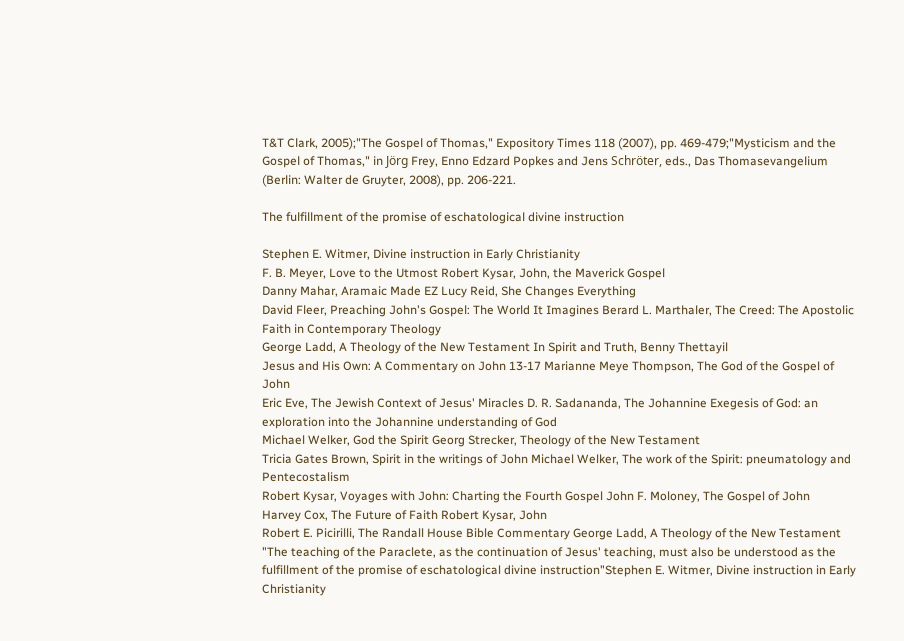T&T Clark, 2005);"The Gospel of Thomas," Expository Times 118 (2007), pp. 469-479;"Mysticism and the Gospel of Thomas," in Jörg Frey, Enno Edzard Popkes and Jens Schröter, eds., Das Thomasevangelium (Berlin: Walter de Gruyter, 2008), pp. 206-221.

The fulfillment of the promise of eschatological divine instruction

Stephen E. Witmer, Divine instruction in Early Christianity
F. B. Meyer, Love to the Utmost Robert Kysar, John, the Maverick Gospel
Danny Mahar, Aramaic Made EZ Lucy Reid, She Changes Everything
David Fleer, Preaching John's Gospel: The World It Imagines Berard L. Marthaler, The Creed: The Apostolic Faith in Contemporary Theology
George Ladd, A Theology of the New Testament In Spirit and Truth, Benny Thettayil
Jesus and His Own: A Commentary on John 13-17 Marianne Meye Thompson, The God of the Gospel of John
Eric Eve, The Jewish Context of Jesus' Miracles D. R. Sadananda, The Johannine Exegesis of God: an exploration into the Johannine understanding of God
Michael Welker, God the Spirit Georg Strecker, Theology of the New Testament
Tricia Gates Brown, Spirit in the writings of John Michael Welker, The work of the Spirit: pneumatology and Pentecostalism
Robert Kysar, Voyages with John: Charting the Fourth Gospel John F. Moloney, The Gospel of John
Harvey Cox, The Future of Faith Robert Kysar, John
Robert E. Picirilli, The Randall House Bible Commentary George Ladd, A Theology of the New Testament
"The teaching of the Paraclete, as the continuation of Jesus' teaching, must also be understood as the fulfillment of the promise of eschatological divine instruction"Stephen E. Witmer, Divine instruction in Early Christianity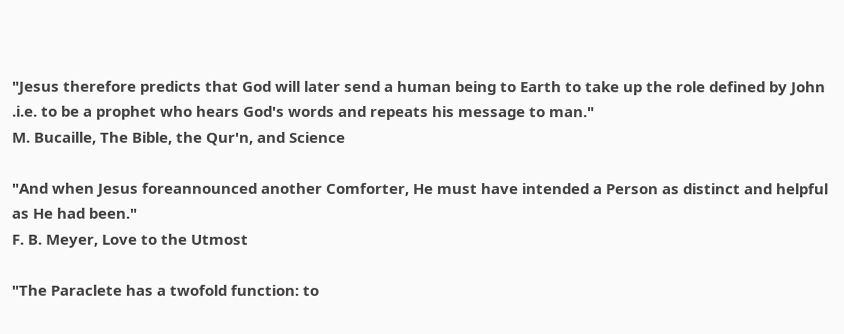"Jesus therefore predicts that God will later send a human being to Earth to take up the role defined by John .i.e. to be a prophet who hears God's words and repeats his message to man."
M. Bucaille, The Bible, the Qur'n, and Science

"And when Jesus foreannounced another Comforter, He must have intended a Person as distinct and helpful as He had been."
F. B. Meyer, Love to the Utmost

"The Paraclete has a twofold function: to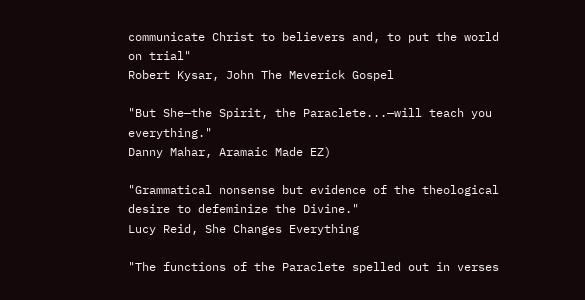communicate Christ to believers and, to put the world on trial"
Robert Kysar, John The Meverick Gospel

"But She—the Spirit, the Paraclete...—will teach you everything."
Danny Mahar, Aramaic Made EZ)

"Grammatical nonsense but evidence of the theological desire to defeminize the Divine."
Lucy Reid, She Changes Everything

"The functions of the Paraclete spelled out in verses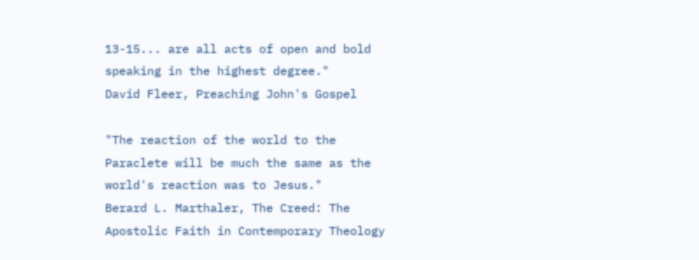13-15... are all acts of open and bold speaking in the highest degree."
David Fleer, Preaching John's Gospel

"The reaction of the world to the Paraclete will be much the same as the world's reaction was to Jesus."
Berard L. Marthaler, The Creed: The Apostolic Faith in Contemporary Theology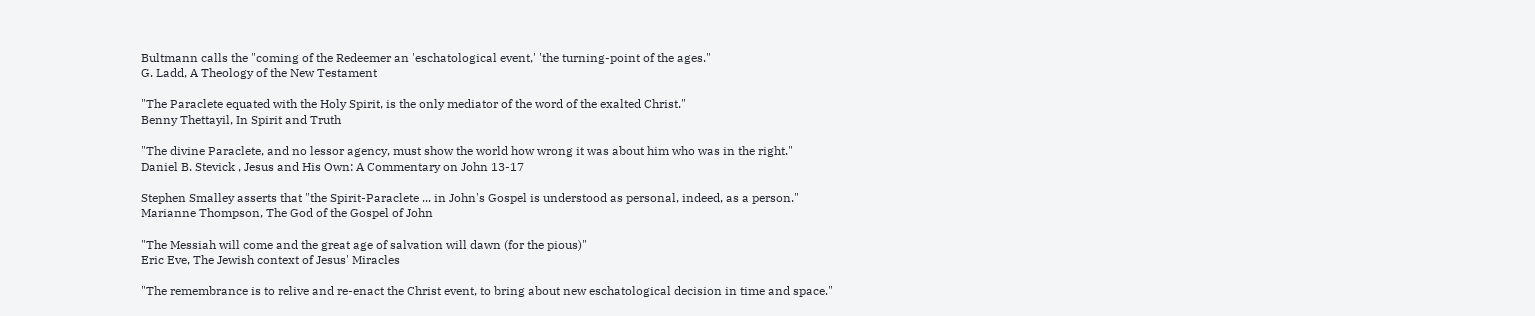Bultmann calls the "coming of the Redeemer an 'eschatological event,' 'the turning-point of the ages."
G. Ladd, A Theology of the New Testament

"The Paraclete equated with the Holy Spirit, is the only mediator of the word of the exalted Christ."
Benny Thettayil, In Spirit and Truth

"The divine Paraclete, and no lessor agency, must show the world how wrong it was about him who was in the right."
Daniel B. Stevick , Jesus and His Own: A Commentary on John 13-17

Stephen Smalley asserts that "the Spirit-Paraclete ... in John's Gospel is understood as personal, indeed, as a person."
Marianne Thompson, The God of the Gospel of John

"The Messiah will come and the great age of salvation will dawn (for the pious)"
Eric Eve, The Jewish context of Jesus' Miracles

"The remembrance is to relive and re-enact the Christ event, to bring about new eschatological decision in time and space."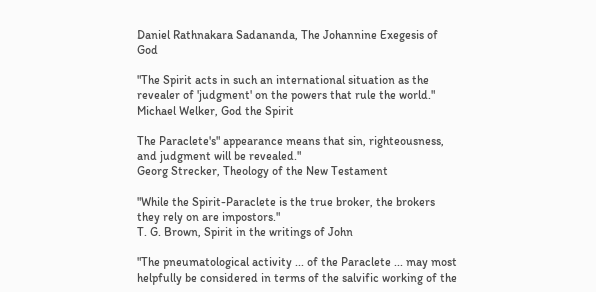Daniel Rathnakara Sadananda, The Johannine Exegesis of God

"The Spirit acts in such an international situation as the revealer of 'judgment' on the powers that rule the world."
Michael Welker, God the Spirit

The Paraclete's" appearance means that sin, righteousness, and judgment will be revealed."
Georg Strecker, Theology of the New Testament

"While the Spirit-Paraclete is the true broker, the brokers they rely on are impostors."
T. G. Brown, Spirit in the writings of John

"The pneumatological activity ... of the Paraclete ... may most helpfully be considered in terms of the salvific working of the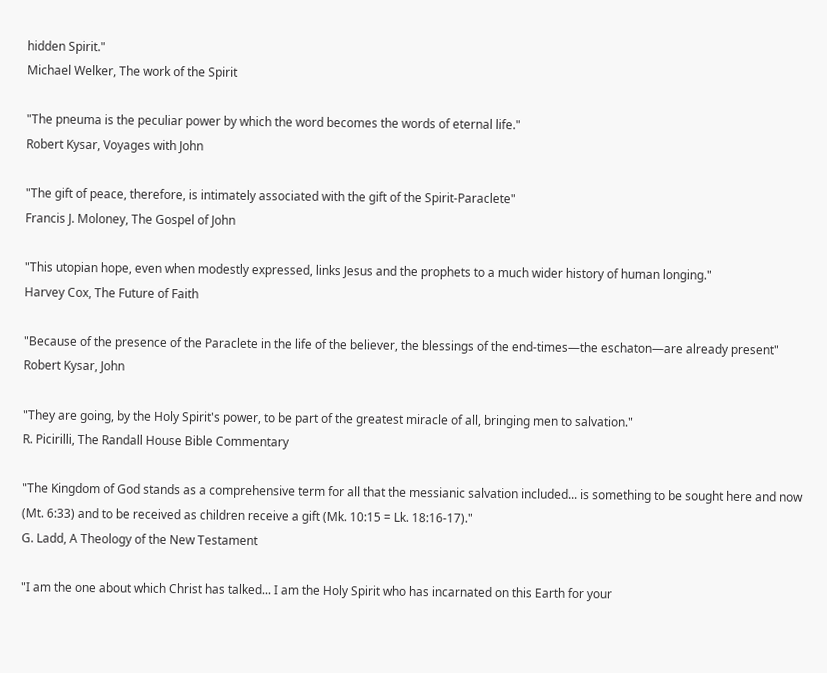hidden Spirit."
Michael Welker, The work of the Spirit

"The pneuma is the peculiar power by which the word becomes the words of eternal life."
Robert Kysar, Voyages with John

"The gift of peace, therefore, is intimately associated with the gift of the Spirit-Paraclete"
Francis J. Moloney, The Gospel of John

"This utopian hope, even when modestly expressed, links Jesus and the prophets to a much wider history of human longing."
Harvey Cox, The Future of Faith

"Because of the presence of the Paraclete in the life of the believer, the blessings of the end-times—the eschaton—are already present"
Robert Kysar, John

"They are going, by the Holy Spirit's power, to be part of the greatest miracle of all, bringing men to salvation."
R. Picirilli, The Randall House Bible Commentary

"The Kingdom of God stands as a comprehensive term for all that the messianic salvation included... is something to be sought here and now (Mt. 6:33) and to be received as children receive a gift (Mk. 10:15 = Lk. 18:16-17)."
G. Ladd, A Theology of the New Testament

"I am the one about which Christ has talked... I am the Holy Spirit who has incarnated on this Earth for your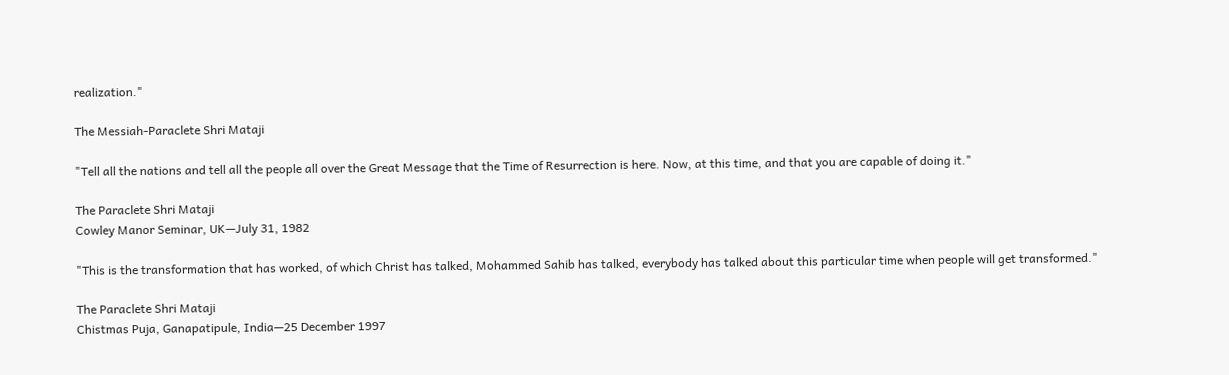realization."

The Messiah-Paraclete Shri Mataji

"Tell all the nations and tell all the people all over the Great Message that the Time of Resurrection is here. Now, at this time, and that you are capable of doing it."

The Paraclete Shri Mataji
Cowley Manor Seminar, UK—July 31, 1982

"This is the transformation that has worked, of which Christ has talked, Mohammed Sahib has talked, everybody has talked about this particular time when people will get transformed."

The Paraclete Shri Mataji
Chistmas Puja, Ganapatipule, India—25 December 1997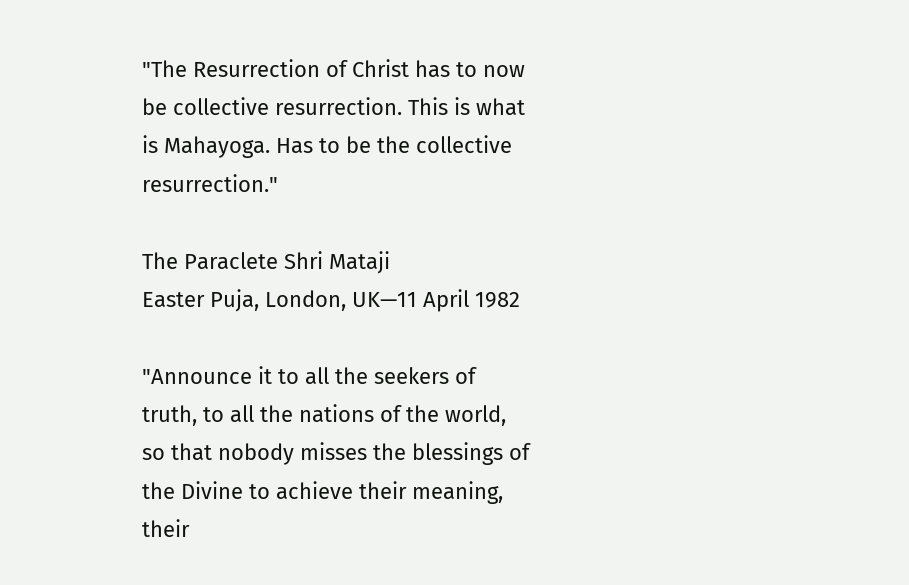"The Resurrection of Christ has to now be collective resurrection. This is what is Mahayoga. Has to be the collective resurrection."

The Paraclete Shri Mataji
Easter Puja, London, UK—11 April 1982

"Announce it to all the seekers of truth, to all the nations of the world, so that nobody misses the blessings of the Divine to achieve their meaning, their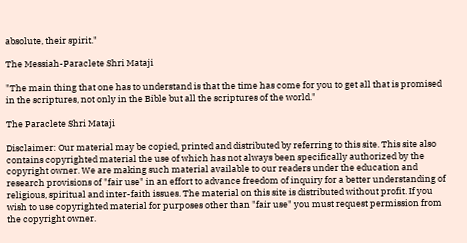absolute, their spirit."

The Messiah-Paraclete Shri Mataji

"The main thing that one has to understand is that the time has come for you to get all that is promised in the scriptures, not only in the Bible but all the scriptures of the world."

The Paraclete Shri Mataji

Disclaimer: Our material may be copied, printed and distributed by referring to this site. This site also contains copyrighted material the use of which has not always been specifically authorized by the copyright owner. We are making such material available to our readers under the education and research provisions of "fair use" in an effort to advance freedom of inquiry for a better understanding of religious, spiritual and inter-faith issues. The material on this site is distributed without profit. If you wish to use copyrighted material for purposes other than "fair use" you must request permission from the copyright owner.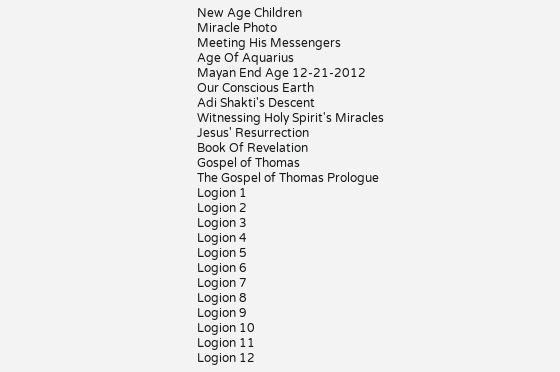New Age Children
Miracle Photo
Meeting His Messengers
Age Of Aquarius
Mayan End Age 12-21-2012
Our Conscious Earth
Adi Shakti's Descent
Witnessing Holy Spirit's Miracles
Jesus' Resurrection
Book Of Revelation
Gospel of Thomas
The Gospel of Thomas Prologue
Logion 1
Logion 2
Logion 3
Logion 4
Logion 5
Logion 6
Logion 7
Logion 8
Logion 9
Logion 10
Logion 11
Logion 12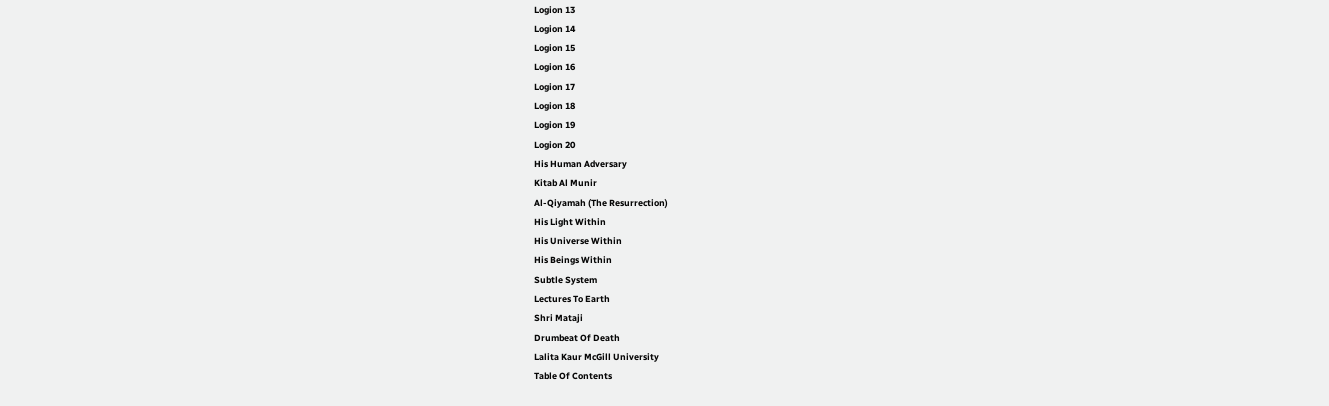Logion 13
Logion 14
Logion 15
Logion 16
Logion 17
Logion 18
Logion 19
Logion 20
His Human Adversary
Kitab Al Munir
Al-Qiyamah (The Resurrection)
His Light Within
His Universe Within
His Beings Within
Subtle System
Lectures To Earth
Shri Mataji
Drumbeat Of Death
Lalita Kaur McGill University
Table Of Contents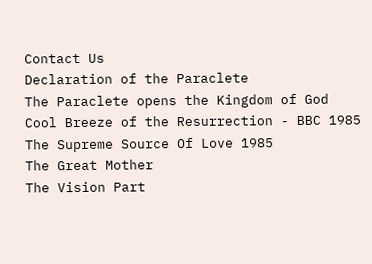Contact Us
Declaration of the Paraclete
The Paraclete opens the Kingdom of God
Cool Breeze of the Resurrection - BBC 1985
The Supreme Source Of Love 1985
The Great Mother
The Vision Part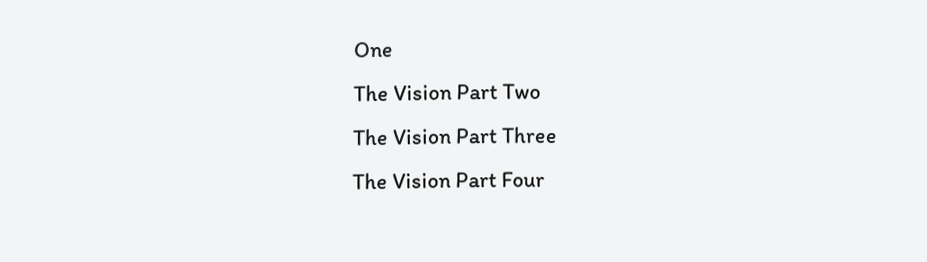One
The Vision Part Two
The Vision Part Three
The Vision Part Four